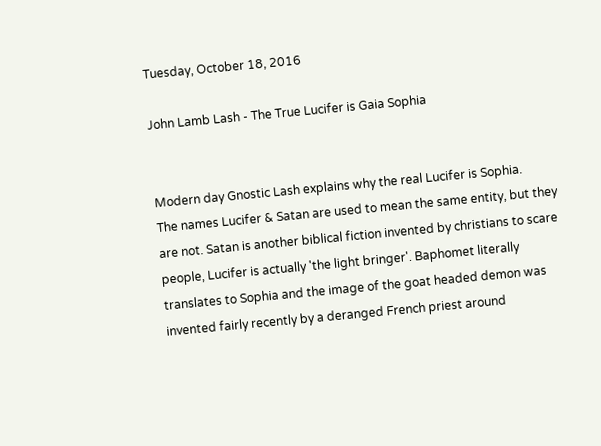Tuesday, October 18, 2016

John Lamb Lash - The True Lucifer is Gaia Sophia


Modern day Gnostic Lash explains why the real Lucifer is Sophia.
The names Lucifer & Satan are used to mean the same entity, but they are not. Satan is another biblical fiction invented by christians to scare people, Lucifer is actually 'the light bringer'. Baphomet literally translates to Sophia and the image of the goat headed demon was invented fairly recently by a deranged French priest around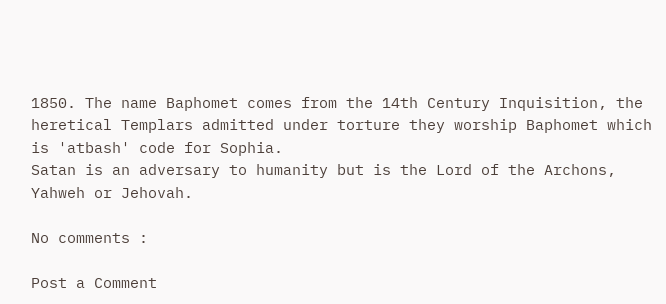1850. The name Baphomet comes from the 14th Century Inquisition, the heretical Templars admitted under torture they worship Baphomet which is 'atbash' code for Sophia.
Satan is an adversary to humanity but is the Lord of the Archons, Yahweh or Jehovah.

No comments :

Post a Comment